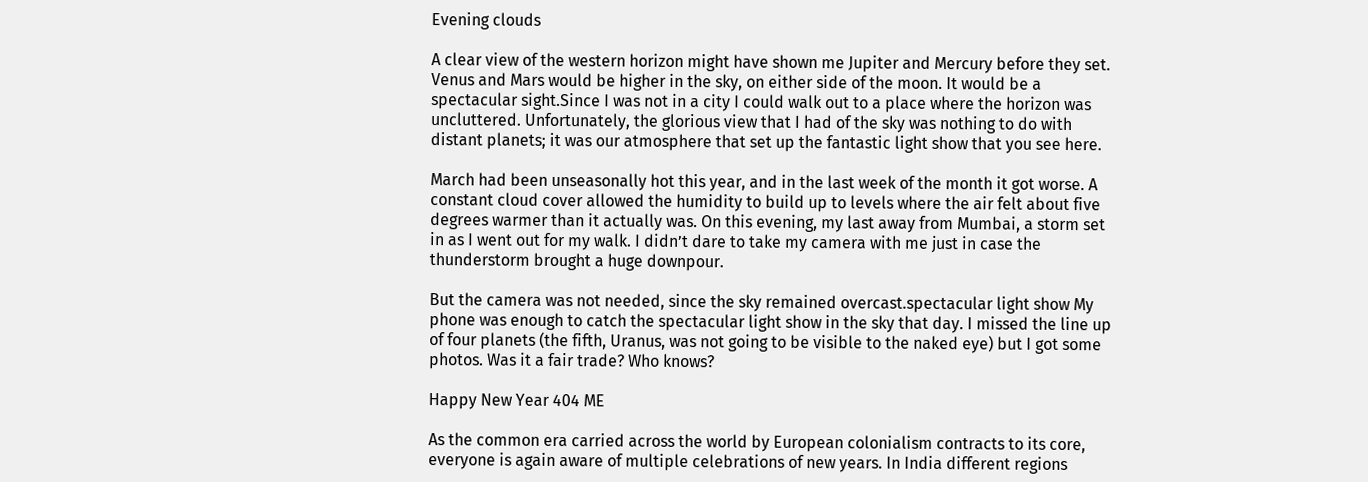Evening clouds

A clear view of the western horizon might have shown me Jupiter and Mercury before they set. Venus and Mars would be higher in the sky, on either side of the moon. It would be a spectacular sight.Since I was not in a city I could walk out to a place where the horizon was uncluttered. Unfortunately, the glorious view that I had of the sky was nothing to do with distant planets; it was our atmosphere that set up the fantastic light show that you see here.

March had been unseasonally hot this year, and in the last week of the month it got worse. A constant cloud cover allowed the humidity to build up to levels where the air felt about five degrees warmer than it actually was. On this evening, my last away from Mumbai, a storm set in as I went out for my walk. I didn’t dare to take my camera with me just in case the thunderstorm brought a huge downpour.

But the camera was not needed, since the sky remained overcast.spectacular light show My phone was enough to catch the spectacular light show in the sky that day. I missed the line up of four planets (the fifth, Uranus, was not going to be visible to the naked eye) but I got some photos. Was it a fair trade? Who knows?

Happy New Year 404 ME

As the common era carried across the world by European colonialism contracts to its core, everyone is again aware of multiple celebrations of new years. In India different regions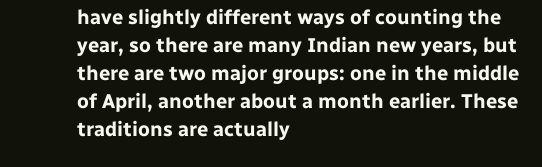have slightly different ways of counting the year, so there are many Indian new years, but there are two major groups: one in the middle of April, another about a month earlier. These traditions are actually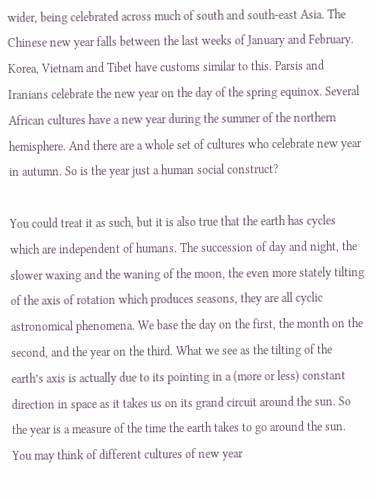wider, being celebrated across much of south and south-east Asia. The Chinese new year falls between the last weeks of January and February. Korea, Vietnam and Tibet have customs similar to this. Parsis and Iranians celebrate the new year on the day of the spring equinox. Several African cultures have a new year during the summer of the northern hemisphere. And there are a whole set of cultures who celebrate new year in autumn. So is the year just a human social construct?

You could treat it as such, but it is also true that the earth has cycles which are independent of humans. The succession of day and night, the slower waxing and the waning of the moon, the even more stately tilting of the axis of rotation which produces seasons, they are all cyclic astronomical phenomena. We base the day on the first, the month on the second, and the year on the third. What we see as the tilting of the earth’s axis is actually due to its pointing in a (more or less) constant direction in space as it takes us on its grand circuit around the sun. So the year is a measure of the time the earth takes to go around the sun. You may think of different cultures of new year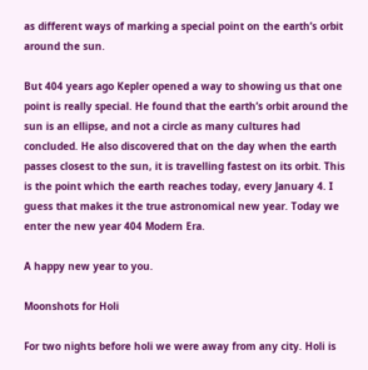as different ways of marking a special point on the earth’s orbit around the sun.

But 404 years ago Kepler opened a way to showing us that one point is really special. He found that the earth’s orbit around the sun is an ellipse, and not a circle as many cultures had concluded. He also discovered that on the day when the earth passes closest to the sun, it is travelling fastest on its orbit. This is the point which the earth reaches today, every January 4. I guess that makes it the true astronomical new year. Today we enter the new year 404 Modern Era.

A happy new year to you.

Moonshots for Holi

For two nights before holi we were away from any city. Holi is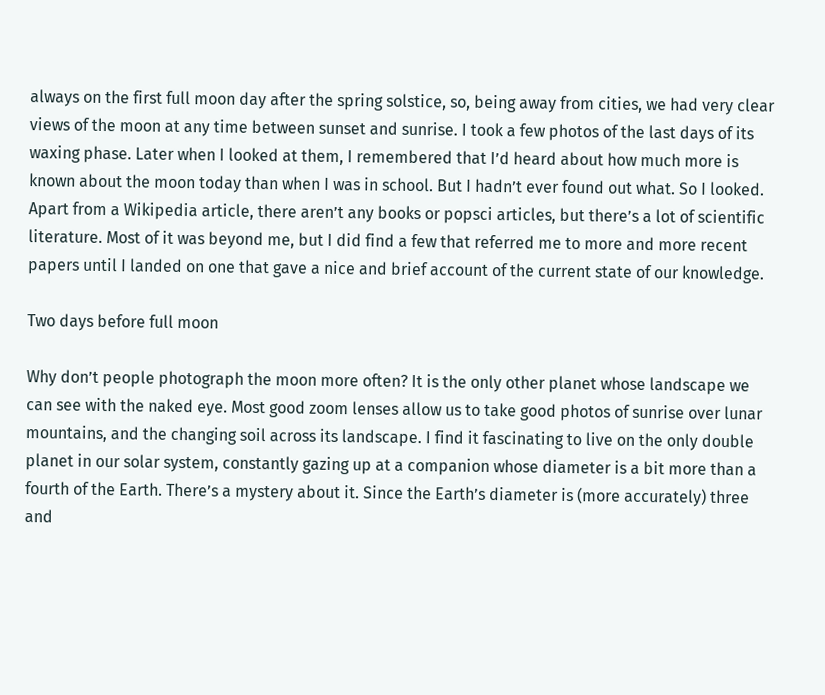always on the first full moon day after the spring solstice, so, being away from cities, we had very clear views of the moon at any time between sunset and sunrise. I took a few photos of the last days of its waxing phase. Later when I looked at them, I remembered that I’d heard about how much more is known about the moon today than when I was in school. But I hadn’t ever found out what. So I looked. Apart from a Wikipedia article, there aren’t any books or popsci articles, but there’s a lot of scientific literature. Most of it was beyond me, but I did find a few that referred me to more and more recent papers until I landed on one that gave a nice and brief account of the current state of our knowledge.

Two days before full moon

Why don’t people photograph the moon more often? It is the only other planet whose landscape we can see with the naked eye. Most good zoom lenses allow us to take good photos of sunrise over lunar mountains, and the changing soil across its landscape. I find it fascinating to live on the only double planet in our solar system, constantly gazing up at a companion whose diameter is a bit more than a fourth of the Earth. There’s a mystery about it. Since the Earth’s diameter is (more accurately) three and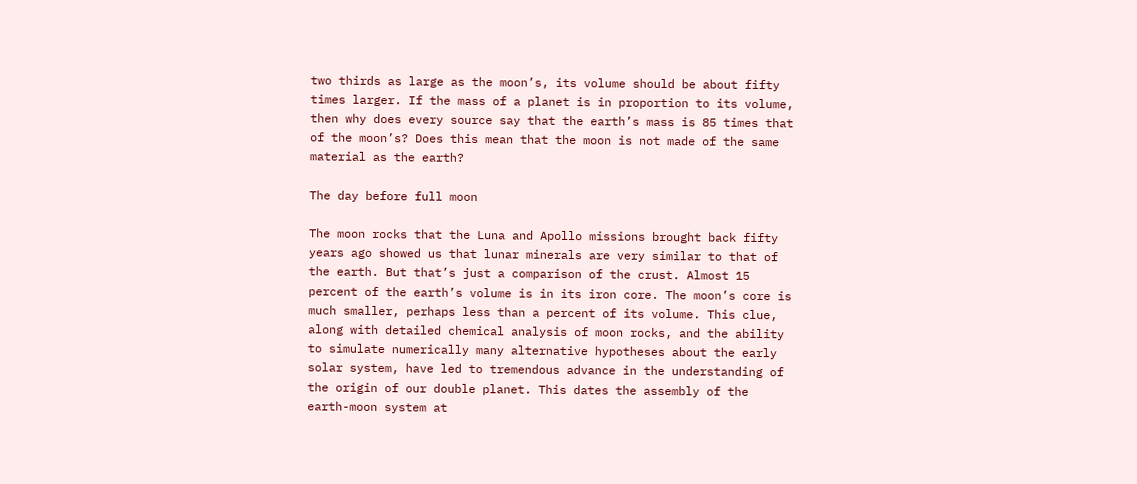two thirds as large as the moon’s, its volume should be about fifty times larger. If the mass of a planet is in proportion to its volume, then why does every source say that the earth’s mass is 85 times that of the moon’s? Does this mean that the moon is not made of the same material as the earth?

The day before full moon

The moon rocks that the Luna and Apollo missions brought back fifty years ago showed us that lunar minerals are very similar to that of the earth. But that’s just a comparison of the crust. Almost 15 percent of the earth’s volume is in its iron core. The moon’s core is much smaller, perhaps less than a percent of its volume. This clue, along with detailed chemical analysis of moon rocks, and the ability to simulate numerically many alternative hypotheses about the early solar system, have led to tremendous advance in the understanding of the origin of our double planet. This dates the assembly of the earth-moon system at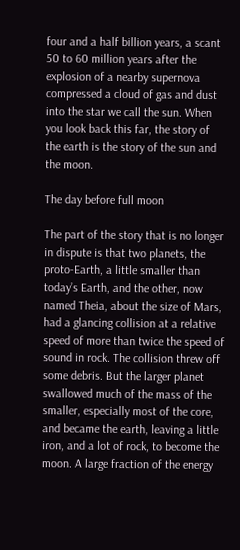four and a half billion years, a scant 50 to 60 million years after the explosion of a nearby supernova compressed a cloud of gas and dust into the star we call the sun. When you look back this far, the story of the earth is the story of the sun and the moon.

The day before full moon

The part of the story that is no longer in dispute is that two planets, the proto-Earth, a little smaller than today’s Earth, and the other, now named Theia, about the size of Mars, had a glancing collision at a relative speed of more than twice the speed of sound in rock. The collision threw off some debris. But the larger planet swallowed much of the mass of the smaller, especially most of the core, and became the earth, leaving a little iron, and a lot of rock, to become the moon. A large fraction of the energy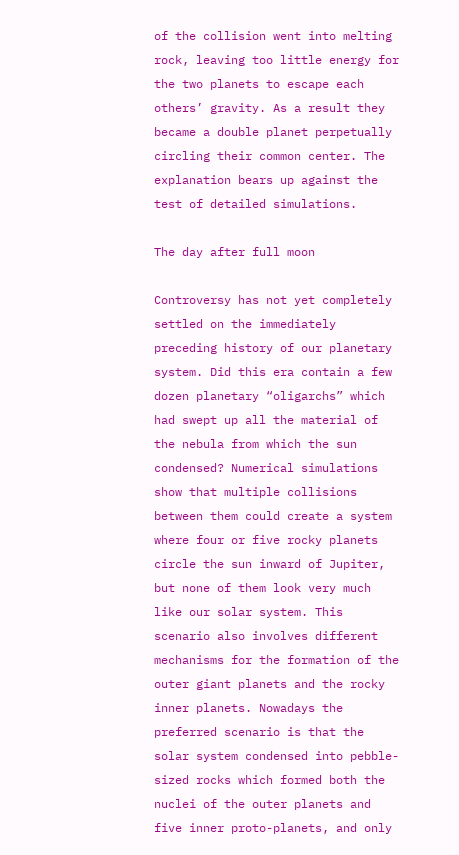of the collision went into melting rock, leaving too little energy for the two planets to escape each others’ gravity. As a result they became a double planet perpetually circling their common center. The explanation bears up against the test of detailed simulations.

The day after full moon

Controversy has not yet completely settled on the immediately preceding history of our planetary system. Did this era contain a few dozen planetary “oligarchs” which had swept up all the material of the nebula from which the sun condensed? Numerical simulations show that multiple collisions between them could create a system where four or five rocky planets circle the sun inward of Jupiter, but none of them look very much like our solar system. This scenario also involves different mechanisms for the formation of the outer giant planets and the rocky inner planets. Nowadays the preferred scenario is that the solar system condensed into pebble-sized rocks which formed both the nuclei of the outer planets and five inner proto-planets, and only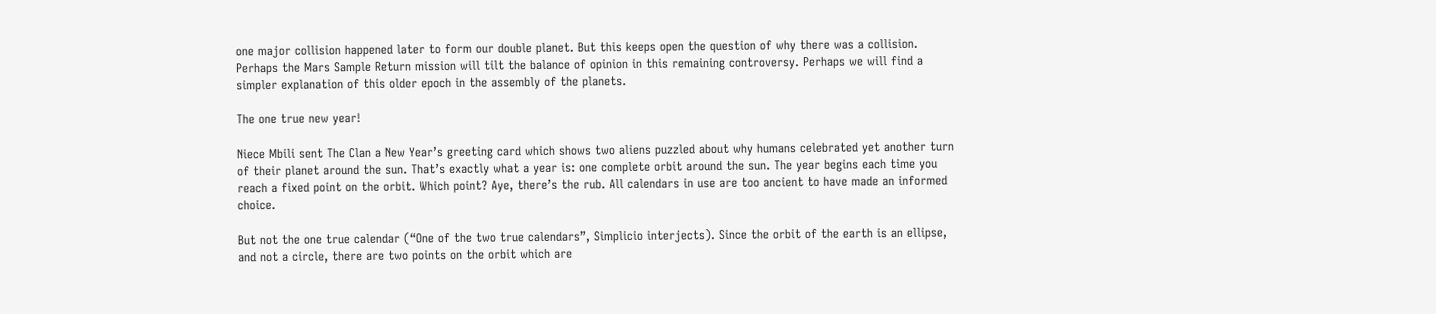one major collision happened later to form our double planet. But this keeps open the question of why there was a collision. Perhaps the Mars Sample Return mission will tilt the balance of opinion in this remaining controversy. Perhaps we will find a simpler explanation of this older epoch in the assembly of the planets.

The one true new year!

Niece Mbili sent The Clan a New Year’s greeting card which shows two aliens puzzled about why humans celebrated yet another turn of their planet around the sun. That’s exactly what a year is: one complete orbit around the sun. The year begins each time you reach a fixed point on the orbit. Which point? Aye, there’s the rub. All calendars in use are too ancient to have made an informed choice.

But not the one true calendar (“One of the two true calendars”, Simplicio interjects). Since the orbit of the earth is an ellipse, and not a circle, there are two points on the orbit which are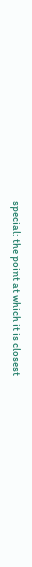special: the point at which it is closest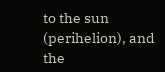to the sun (perihelion), and the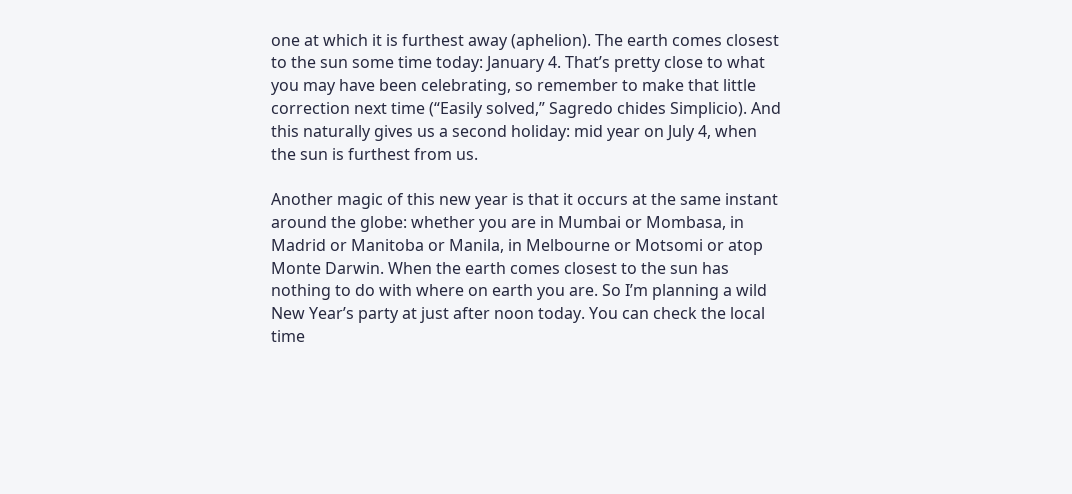one at which it is furthest away (aphelion). The earth comes closest to the sun some time today: January 4. That’s pretty close to what you may have been celebrating, so remember to make that little correction next time (“Easily solved,” Sagredo chides Simplicio). And this naturally gives us a second holiday: mid year on July 4, when the sun is furthest from us.

Another magic of this new year is that it occurs at the same instant around the globe: whether you are in Mumbai or Mombasa, in Madrid or Manitoba or Manila, in Melbourne or Motsomi or atop Monte Darwin. When the earth comes closest to the sun has nothing to do with where on earth you are. So I’m planning a wild New Year’s party at just after noon today. You can check the local time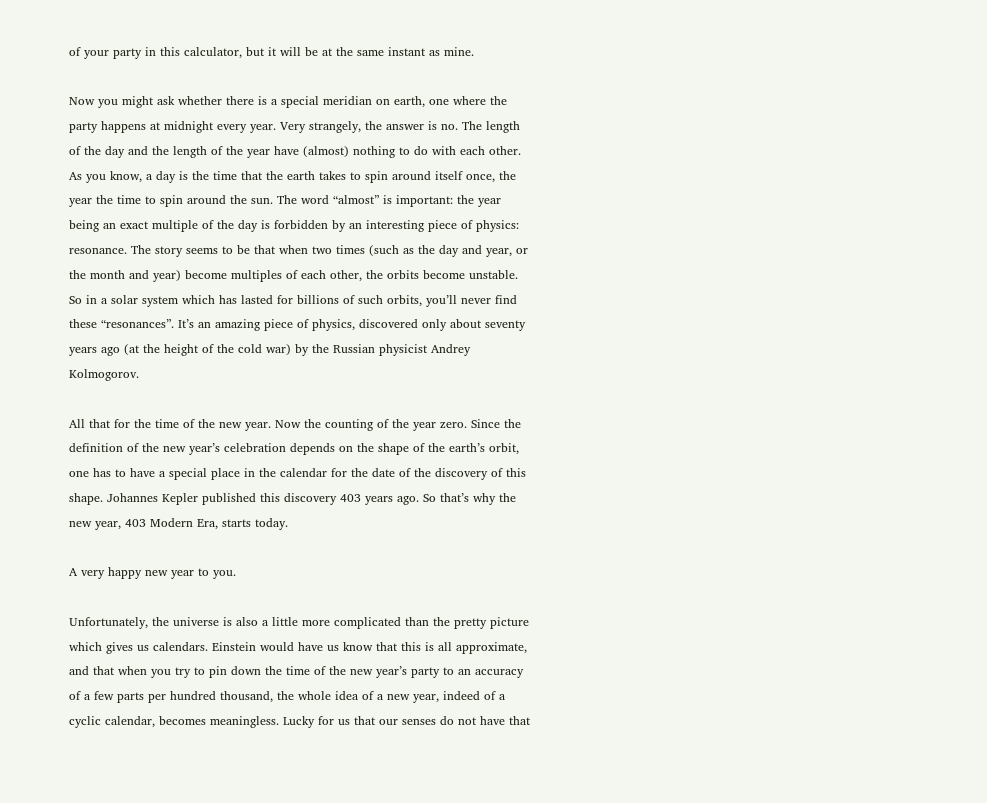of your party in this calculator, but it will be at the same instant as mine.

Now you might ask whether there is a special meridian on earth, one where the party happens at midnight every year. Very strangely, the answer is no. The length of the day and the length of the year have (almost) nothing to do with each other. As you know, a day is the time that the earth takes to spin around itself once, the year the time to spin around the sun. The word “almost” is important: the year being an exact multiple of the day is forbidden by an interesting piece of physics: resonance. The story seems to be that when two times (such as the day and year, or the month and year) become multiples of each other, the orbits become unstable. So in a solar system which has lasted for billions of such orbits, you’ll never find these “resonances”. It’s an amazing piece of physics, discovered only about seventy years ago (at the height of the cold war) by the Russian physicist Andrey Kolmogorov.

All that for the time of the new year. Now the counting of the year zero. Since the definition of the new year’s celebration depends on the shape of the earth’s orbit, one has to have a special place in the calendar for the date of the discovery of this shape. Johannes Kepler published this discovery 403 years ago. So that’s why the new year, 403 Modern Era, starts today.

A very happy new year to you.

Unfortunately, the universe is also a little more complicated than the pretty picture which gives us calendars. Einstein would have us know that this is all approximate, and that when you try to pin down the time of the new year’s party to an accuracy of a few parts per hundred thousand, the whole idea of a new year, indeed of a cyclic calendar, becomes meaningless. Lucky for us that our senses do not have that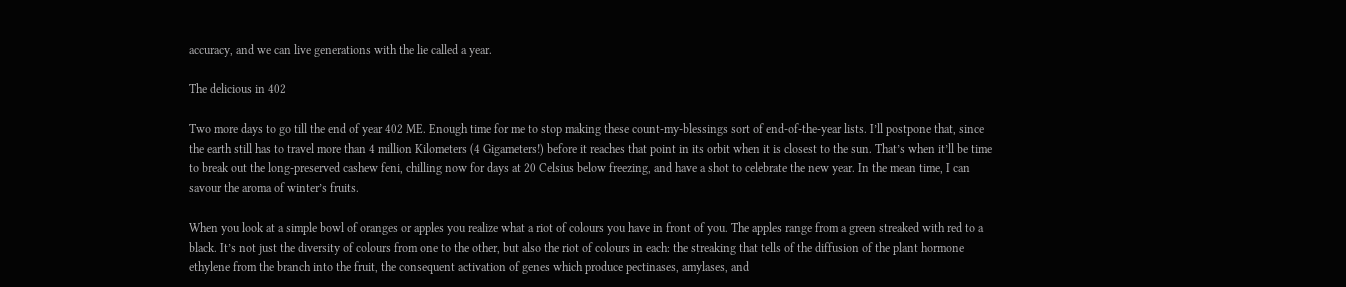accuracy, and we can live generations with the lie called a year.

The delicious in 402

Two more days to go till the end of year 402 ME. Enough time for me to stop making these count-my-blessings sort of end-of-the-year lists. I’ll postpone that, since the earth still has to travel more than 4 million Kilometers (4 Gigameters!) before it reaches that point in its orbit when it is closest to the sun. That’s when it’ll be time to break out the long-preserved cashew feni, chilling now for days at 20 Celsius below freezing, and have a shot to celebrate the new year. In the mean time, I can savour the aroma of winter’s fruits.

When you look at a simple bowl of oranges or apples you realize what a riot of colours you have in front of you. The apples range from a green streaked with red to a black. It’s not just the diversity of colours from one to the other, but also the riot of colours in each: the streaking that tells of the diffusion of the plant hormone ethylene from the branch into the fruit, the consequent activation of genes which produce pectinases, amylases, and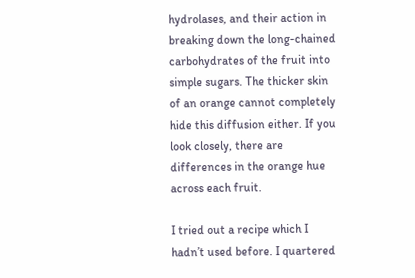hydrolases, and their action in breaking down the long-chained carbohydrates of the fruit into simple sugars. The thicker skin of an orange cannot completely hide this diffusion either. If you look closely, there are differences in the orange hue across each fruit.

I tried out a recipe which I hadn’t used before. I quartered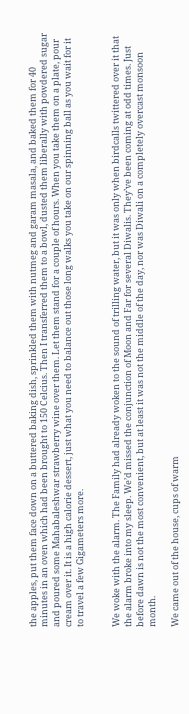the apples, put them face down on a buttered baking dish, sprinkled them with nutmeg and garam masala, and baked them for 40 minutes in an oven which had been brought to 150 Celcius. Then I transferred them to a bowl, dusted them liberally with powdered sugar and poured some Mahabaleshwar strawberry wine over them. Let them stand for a couple of hours. When you take them on a plate, pour cream over it. It is a high calorie dessert, just what you need to balance out those long walks you take on our spinning ball as you wait for it to travel a few Gigameters more.


We woke with the alarm. The Family had already woken to the sound of trilling water, but it was only when birdcalls twittered over it that the alarm broke into my sleep. We’d missed the conjunction of Moon and Far for several Diwalis. They’ve been coming at odd times. Just before dawn is not the most convenient, but at least it was not the middle of the day, nor was Diwali on a completely overcast monsoon month.

We came out of the house, cups of warm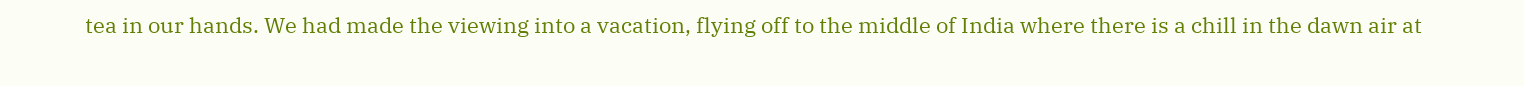tea in our hands. We had made the viewing into a vacation, flying off to the middle of India where there is a chill in the dawn air at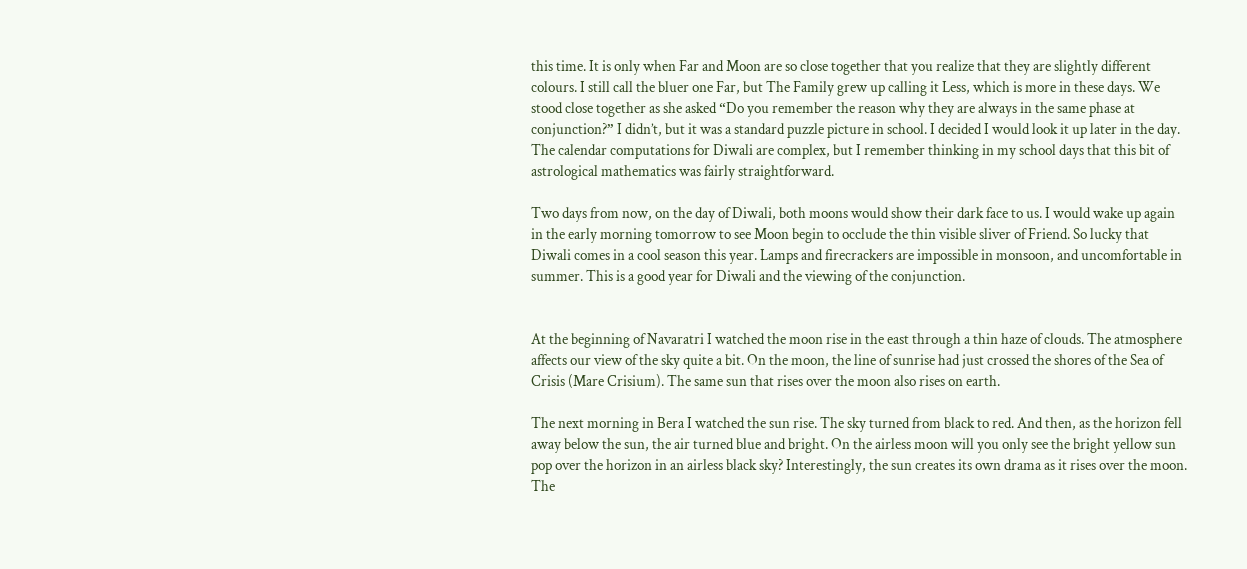this time. It is only when Far and Moon are so close together that you realize that they are slightly different colours. I still call the bluer one Far, but The Family grew up calling it Less, which is more in these days. We stood close together as she asked “Do you remember the reason why they are always in the same phase at conjunction?” I didn’t, but it was a standard puzzle picture in school. I decided I would look it up later in the day. The calendar computations for Diwali are complex, but I remember thinking in my school days that this bit of astrological mathematics was fairly straightforward.

Two days from now, on the day of Diwali, both moons would show their dark face to us. I would wake up again in the early morning tomorrow to see Moon begin to occlude the thin visible sliver of Friend. So lucky that Diwali comes in a cool season this year. Lamps and firecrackers are impossible in monsoon, and uncomfortable in summer. This is a good year for Diwali and the viewing of the conjunction.


At the beginning of Navaratri I watched the moon rise in the east through a thin haze of clouds. The atmosphere affects our view of the sky quite a bit. On the moon, the line of sunrise had just crossed the shores of the Sea of Crisis (Mare Crisium). The same sun that rises over the moon also rises on earth.

The next morning in Bera I watched the sun rise. The sky turned from black to red. And then, as the horizon fell away below the sun, the air turned blue and bright. On the airless moon will you only see the bright yellow sun pop over the horizon in an airless black sky? Interestingly, the sun creates its own drama as it rises over the moon. The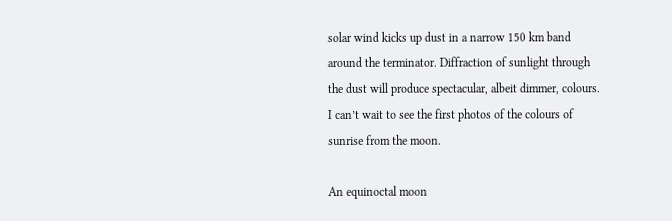solar wind kicks up dust in a narrow 150 km band around the terminator. Diffraction of sunlight through the dust will produce spectacular, albeit dimmer, colours. I can’t wait to see the first photos of the colours of sunrise from the moon.

An equinoctal moon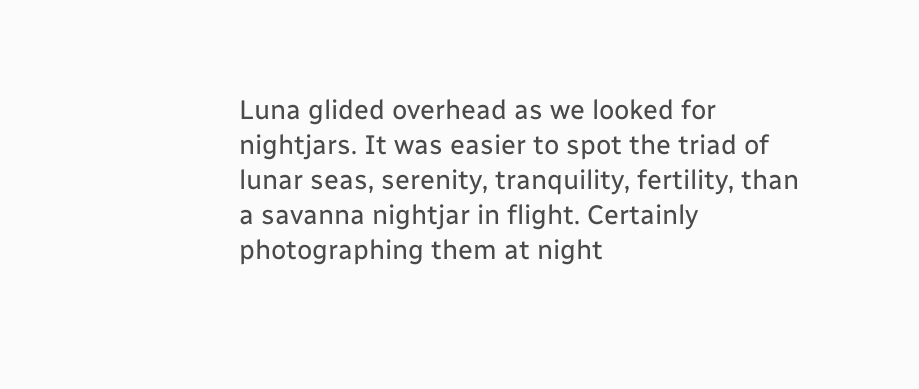Luna glided overhead as we looked for nightjars. It was easier to spot the triad of lunar seas, serenity, tranquility, fertility, than a savanna nightjar in flight. Certainly photographing them at night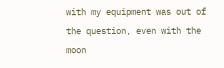with my equipment was out of the question, even with the moon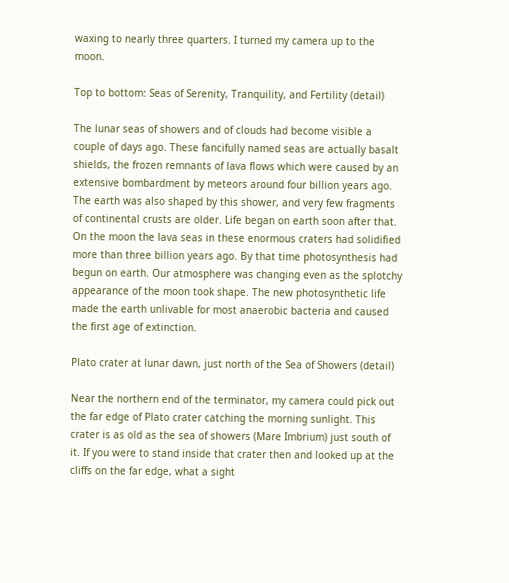waxing to nearly three quarters. I turned my camera up to the moon.

Top to bottom: Seas of Serenity, Tranquility, and Fertility (detail)

The lunar seas of showers and of clouds had become visible a couple of days ago. These fancifully named seas are actually basalt shields, the frozen remnants of lava flows which were caused by an extensive bombardment by meteors around four billion years ago. The earth was also shaped by this shower, and very few fragments of continental crusts are older. Life began on earth soon after that. On the moon the lava seas in these enormous craters had solidified more than three billion years ago. By that time photosynthesis had begun on earth. Our atmosphere was changing even as the splotchy appearance of the moon took shape. The new photosynthetic life made the earth unlivable for most anaerobic bacteria and caused the first age of extinction.

Plato crater at lunar dawn, just north of the Sea of Showers (detail)

Near the northern end of the terminator, my camera could pick out the far edge of Plato crater catching the morning sunlight. This crater is as old as the sea of showers (Mare Imbrium) just south of it. If you were to stand inside that crater then and looked up at the cliffs on the far edge, what a sight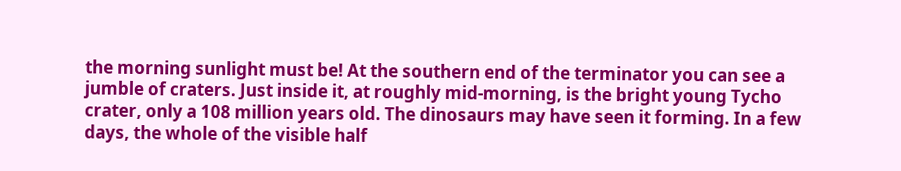the morning sunlight must be! At the southern end of the terminator you can see a jumble of craters. Just inside it, at roughly mid-morning, is the bright young Tycho crater, only a 108 million years old. The dinosaurs may have seen it forming. In a few days, the whole of the visible half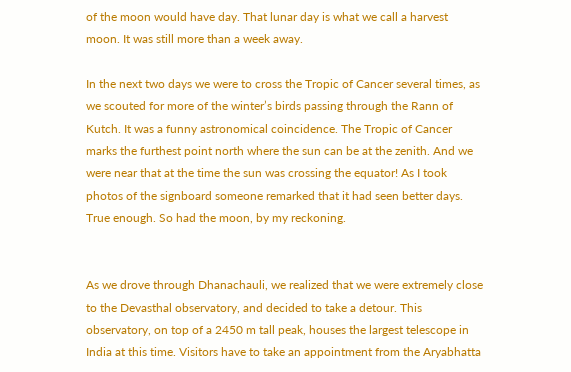of the moon would have day. That lunar day is what we call a harvest moon. It was still more than a week away.

In the next two days we were to cross the Tropic of Cancer several times, as we scouted for more of the winter’s birds passing through the Rann of Kutch. It was a funny astronomical coincidence. The Tropic of Cancer marks the furthest point north where the sun can be at the zenith. And we were near that at the time the sun was crossing the equator! As I took photos of the signboard someone remarked that it had seen better days. True enough. So had the moon, by my reckoning.


As we drove through Dhanachauli, we realized that we were extremely close to the Devasthal observatory, and decided to take a detour. This observatory, on top of a 2450 m tall peak, houses the largest telescope in India at this time. Visitors have to take an appointment from the Aryabhatta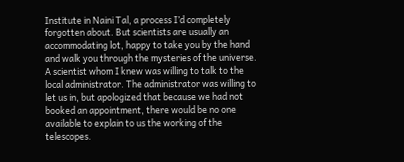Institute in Naini Tal, a process I’d completely forgotten about. But scientists are usually an accommodating lot, happy to take you by the hand and walk you through the mysteries of the universe. A scientist whom I knew was willing to talk to the local administrator. The administrator was willing to let us in, but apologized that because we had not booked an appointment, there would be no one available to explain to us the working of the telescopes.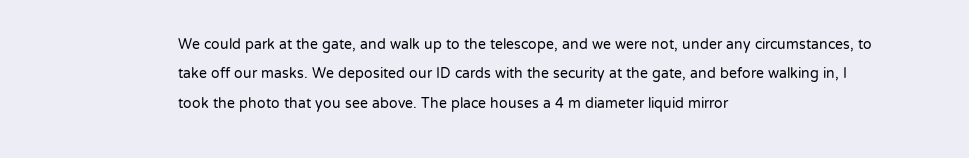We could park at the gate, and walk up to the telescope, and we were not, under any circumstances, to take off our masks. We deposited our ID cards with the security at the gate, and before walking in, I took the photo that you see above. The place houses a 4 m diameter liquid mirror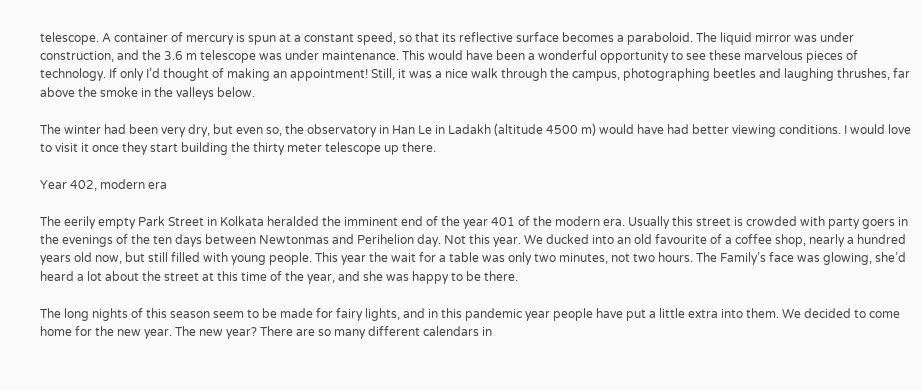telescope. A container of mercury is spun at a constant speed, so that its reflective surface becomes a paraboloid. The liquid mirror was under construction, and the 3.6 m telescope was under maintenance. This would have been a wonderful opportunity to see these marvelous pieces of technology. If only I’d thought of making an appointment! Still, it was a nice walk through the campus, photographing beetles and laughing thrushes, far above the smoke in the valleys below.

The winter had been very dry, but even so, the observatory in Han Le in Ladakh (altitude 4500 m) would have had better viewing conditions. I would love to visit it once they start building the thirty meter telescope up there.

Year 402, modern era

The eerily empty Park Street in Kolkata heralded the imminent end of the year 401 of the modern era. Usually this street is crowded with party goers in the evenings of the ten days between Newtonmas and Perihelion day. Not this year. We ducked into an old favourite of a coffee shop, nearly a hundred years old now, but still filled with young people. This year the wait for a table was only two minutes, not two hours. The Family’s face was glowing, she’d heard a lot about the street at this time of the year, and she was happy to be there.

The long nights of this season seem to be made for fairy lights, and in this pandemic year people have put a little extra into them. We decided to come home for the new year. The new year? There are so many different calendars in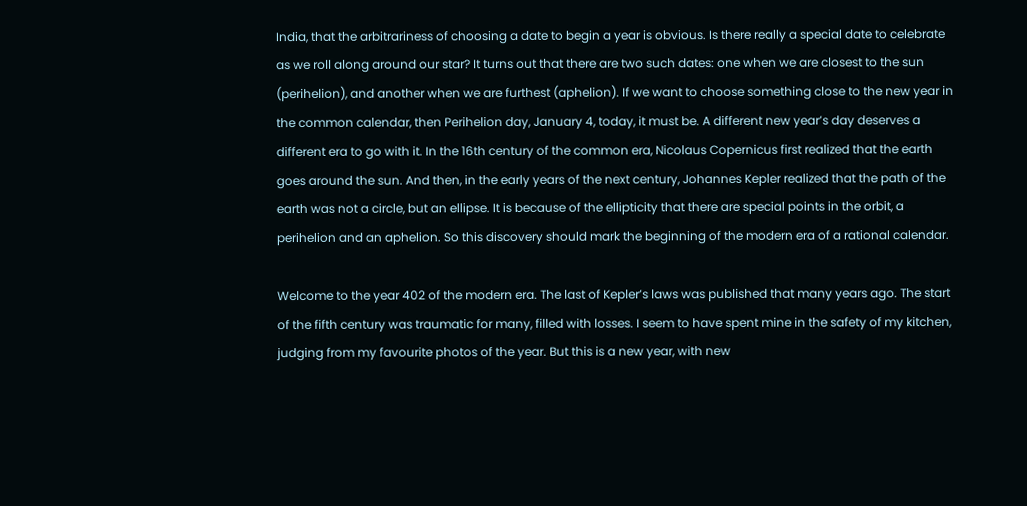India, that the arbitrariness of choosing a date to begin a year is obvious. Is there really a special date to celebrate as we roll along around our star? It turns out that there are two such dates: one when we are closest to the sun (perihelion), and another when we are furthest (aphelion). If we want to choose something close to the new year in the common calendar, then Perihelion day, January 4, today, it must be. A different new year’s day deserves a different era to go with it. In the 16th century of the common era, Nicolaus Copernicus first realized that the earth goes around the sun. And then, in the early years of the next century, Johannes Kepler realized that the path of the earth was not a circle, but an ellipse. It is because of the ellipticity that there are special points in the orbit, a perihelion and an aphelion. So this discovery should mark the beginning of the modern era of a rational calendar.

Welcome to the year 402 of the modern era. The last of Kepler’s laws was published that many years ago. The start of the fifth century was traumatic for many, filled with losses. I seem to have spent mine in the safety of my kitchen, judging from my favourite photos of the year. But this is a new year, with new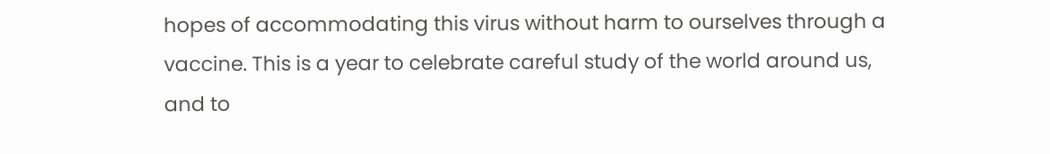hopes of accommodating this virus without harm to ourselves through a vaccine. This is a year to celebrate careful study of the world around us, and to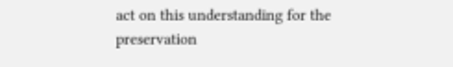act on this understanding for the preservation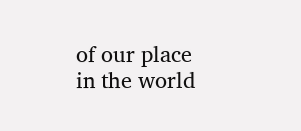of our place in the world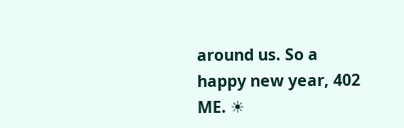around us. So a happy new year, 402 ME. ☀